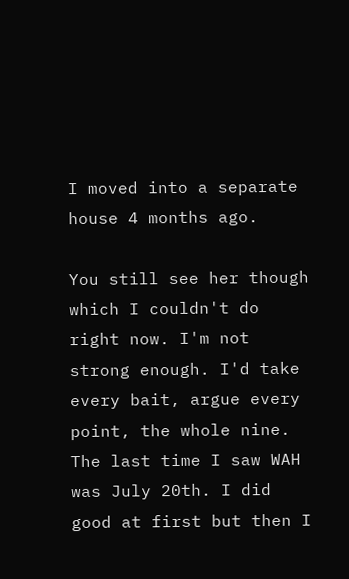I moved into a separate house 4 months ago.

You still see her though which I couldn't do right now. I'm not strong enough. I'd take every bait, argue every point, the whole nine. The last time I saw WAH was July 20th. I did good at first but then I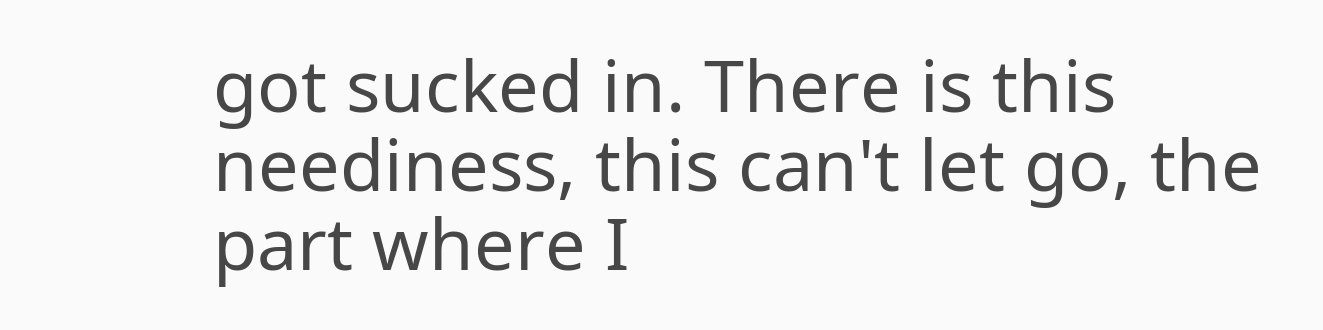got sucked in. There is this neediness, this can't let go, the part where I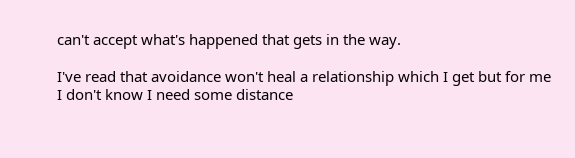can't accept what's happened that gets in the way.

I've read that avoidance won't heal a relationship which I get but for me I don't know I need some distance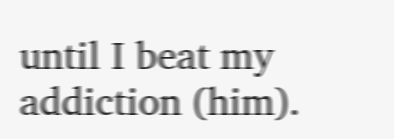until I beat my addiction (him).